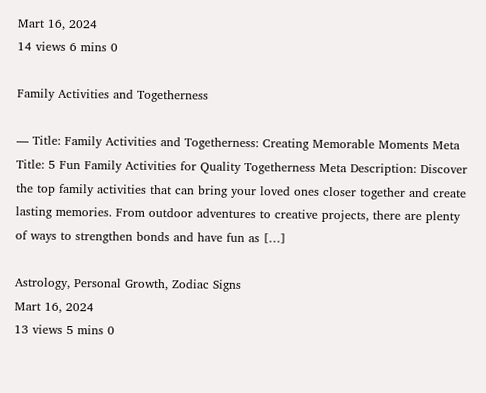Mart 16, 2024
14 views 6 mins 0

Family Activities and Togetherness

— Title: Family Activities and Togetherness: Creating Memorable Moments Meta Title: 5 Fun Family Activities for Quality Togetherness Meta Description: Discover the top family activities that can bring your loved ones closer together and create lasting memories. From outdoor adventures to creative projects, there are plenty of ways to strengthen bonds and have fun as […]

Astrology, Personal Growth, Zodiac Signs
Mart 16, 2024
13 views 5 mins 0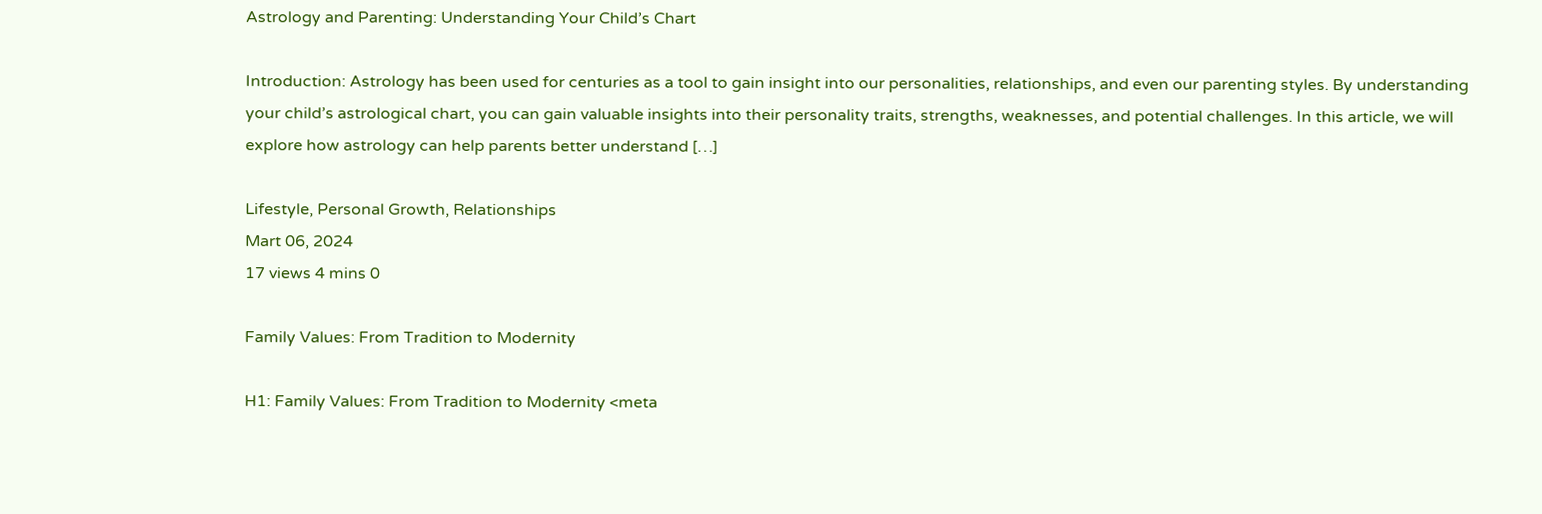Astrology and Parenting: Understanding Your Child’s Chart

Introduction: Astrology has been used for centuries as a tool to gain insight into our personalities, relationships, and even our parenting styles. By understanding your child’s astrological chart, you can gain valuable insights into their personality traits, strengths, weaknesses, and potential challenges. In this article, we will explore how astrology can help parents better understand […]

Lifestyle, Personal Growth, Relationships
Mart 06, 2024
17 views 4 mins 0

Family Values: From Tradition to Modernity

H1: Family Values: From Tradition to Modernity <meta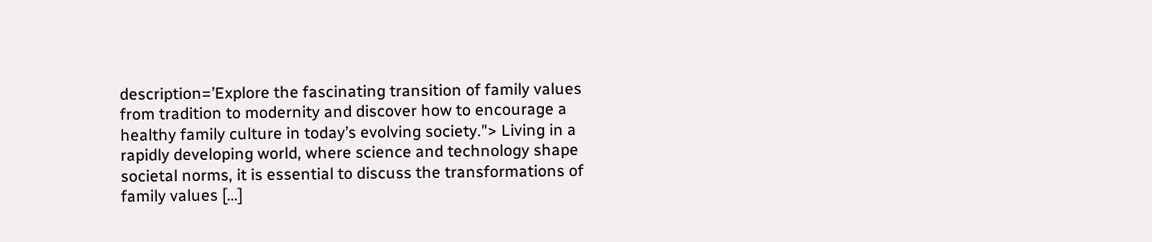description=’Explore the fascinating transition of family values from tradition to modernity and discover how to encourage a healthy family culture in today’s evolving society."> Living in a rapidly developing world, where science and technology shape societal norms, it is essential to discuss the transformations of family values […]